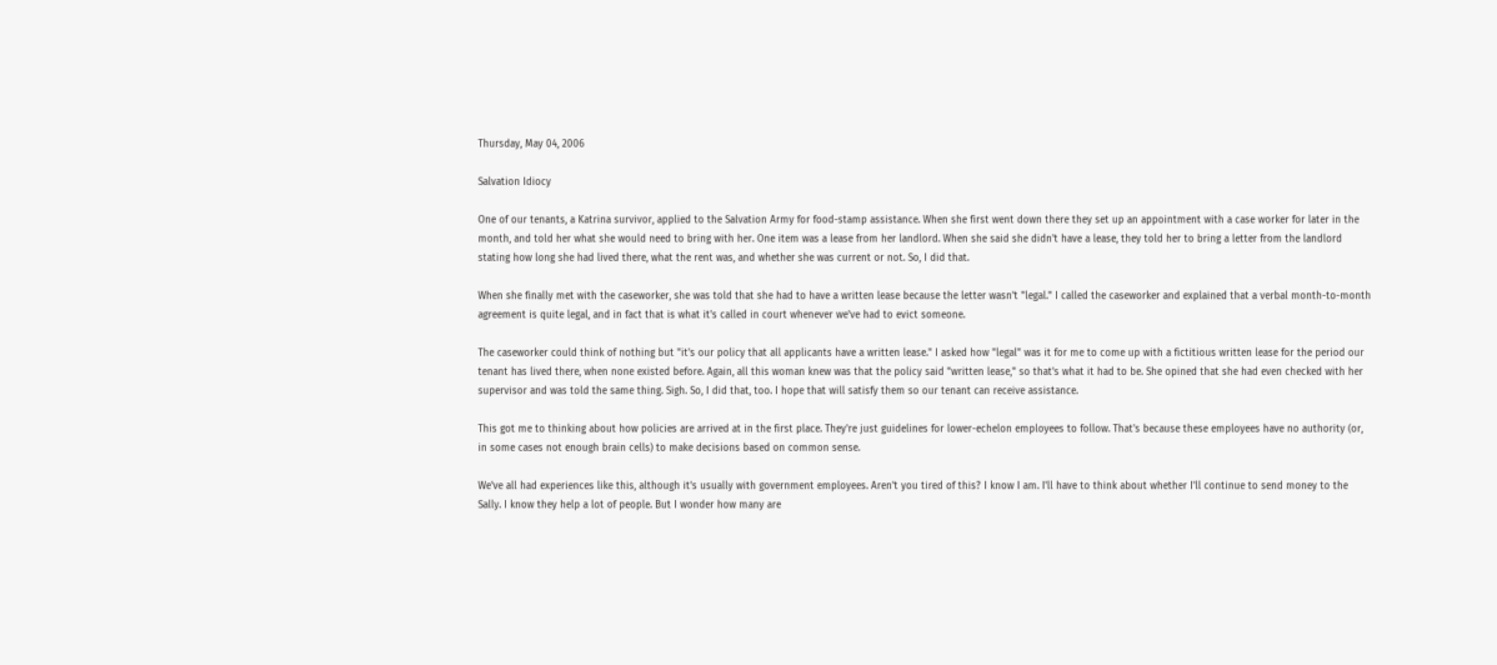Thursday, May 04, 2006

Salvation Idiocy

One of our tenants, a Katrina survivor, applied to the Salvation Army for food-stamp assistance. When she first went down there they set up an appointment with a case worker for later in the month, and told her what she would need to bring with her. One item was a lease from her landlord. When she said she didn't have a lease, they told her to bring a letter from the landlord stating how long she had lived there, what the rent was, and whether she was current or not. So, I did that.

When she finally met with the caseworker, she was told that she had to have a written lease because the letter wasn't "legal." I called the caseworker and explained that a verbal month-to-month agreement is quite legal, and in fact that is what it's called in court whenever we've had to evict someone.

The caseworker could think of nothing but "it's our policy that all applicants have a written lease." I asked how "legal" was it for me to come up with a fictitious written lease for the period our tenant has lived there, when none existed before. Again, all this woman knew was that the policy said "written lease," so that's what it had to be. She opined that she had even checked with her supervisor and was told the same thing. Sigh. So, I did that, too. I hope that will satisfy them so our tenant can receive assistance.

This got me to thinking about how policies are arrived at in the first place. They're just guidelines for lower-echelon employees to follow. That's because these employees have no authority (or, in some cases not enough brain cells) to make decisions based on common sense.

We've all had experiences like this, although it's usually with government employees. Aren't you tired of this? I know I am. I'll have to think about whether I'll continue to send money to the Sally. I know they help a lot of people. But I wonder how many are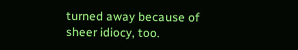turned away because of sheer idiocy, too.